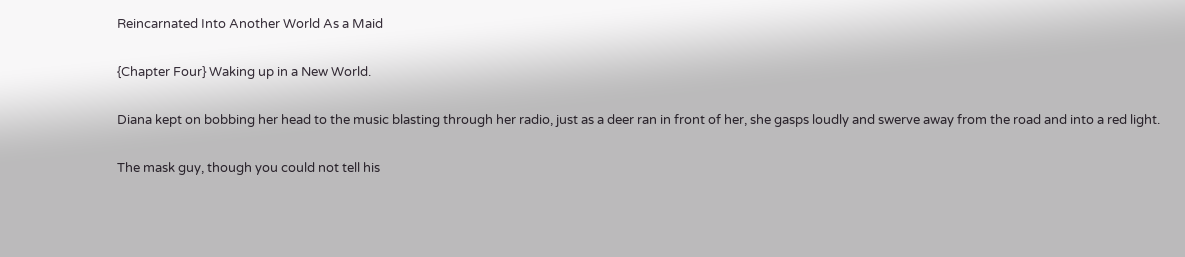Reincarnated Into Another World As a Maid

{Chapter Four} Waking up in a New World.

Diana kept on bobbing her head to the music blasting through her radio, just as a deer ran in front of her, she gasps loudly and swerve away from the road and into a red light.

The mask guy, though you could not tell his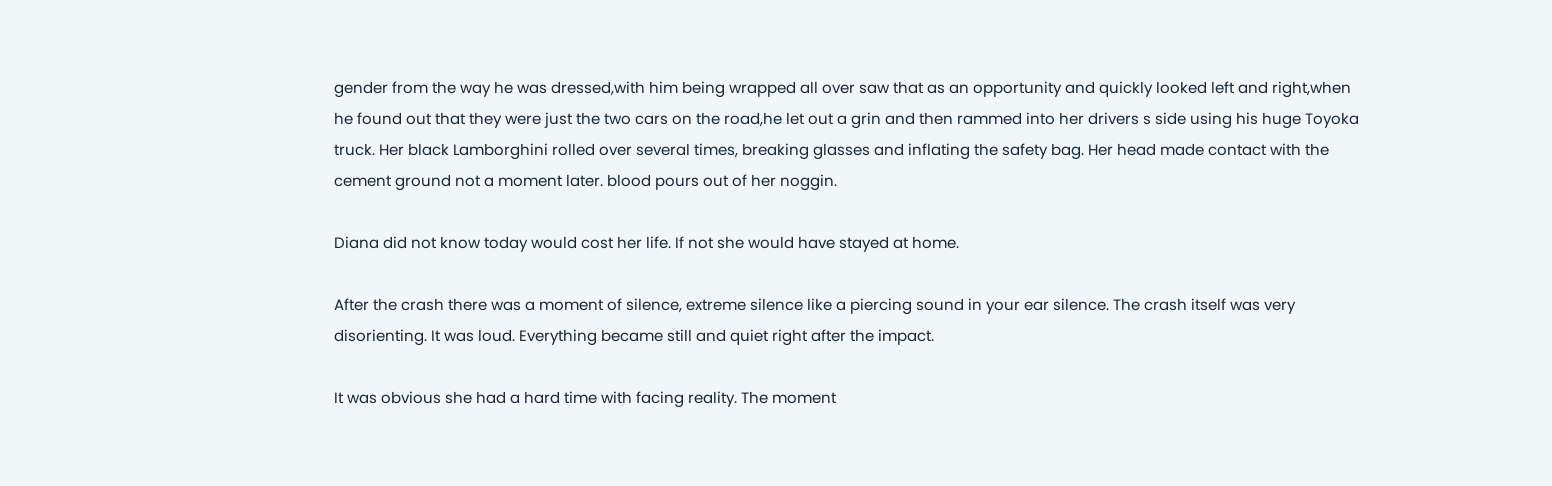gender from the way he was dressed,with him being wrapped all over saw that as an opportunity and quickly looked left and right,when he found out that they were just the two cars on the road,he let out a grin and then rammed into her drivers s side using his huge Toyoka truck. Her black Lamborghini rolled over several times, breaking glasses and inflating the safety bag. Her head made contact with the cement ground not a moment later. blood pours out of her noggin.

Diana did not know today would cost her life. If not she would have stayed at home.

After the crash there was a moment of silence, extreme silence like a piercing sound in your ear silence. The crash itself was very disorienting. It was loud. Everything became still and quiet right after the impact.

It was obvious she had a hard time with facing reality. The moment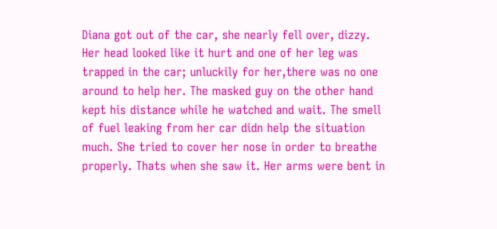Diana got out of the car, she nearly fell over, dizzy. Her head looked like it hurt and one of her leg was trapped in the car; unluckily for her,there was no one around to help her. The masked guy on the other hand kept his distance while he watched and wait. The smell of fuel leaking from her car didn help the situation much. She tried to cover her nose in order to breathe properly. Thats when she saw it. Her arms were bent in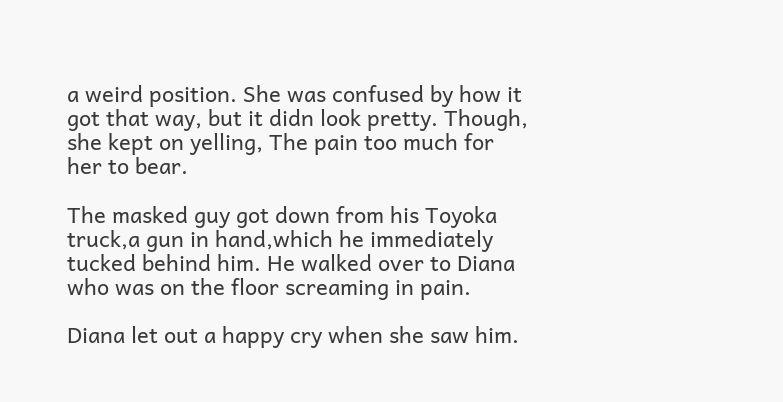a weird position. She was confused by how it got that way, but it didn look pretty. Though, she kept on yelling, The pain too much for her to bear.

The masked guy got down from his Toyoka truck,a gun in hand,which he immediately tucked behind him. He walked over to Diana who was on the floor screaming in pain.

Diana let out a happy cry when she saw him.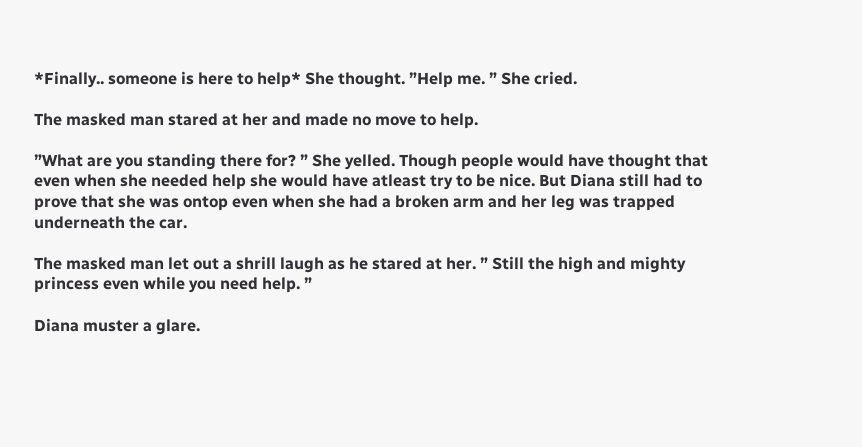*Finally.. someone is here to help* She thought. ”Help me. ” She cried.

The masked man stared at her and made no move to help.

”What are you standing there for? ” She yelled. Though people would have thought that even when she needed help she would have atleast try to be nice. But Diana still had to prove that she was ontop even when she had a broken arm and her leg was trapped underneath the car.

The masked man let out a shrill laugh as he stared at her. ” Still the high and mighty princess even while you need help. ”

Diana muster a glare.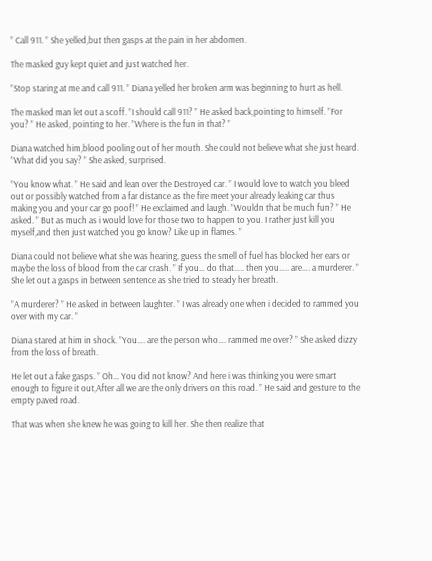” Call 911. ” She yelled,but then gasps at the pain in her abdomen.

The masked guy kept quiet and just watched her.

”Stop staring at me and call 911. ” Diana yelled her broken arm was beginning to hurt as hell.

The masked man let out a scoff. ”I should call 911? ” He asked back,pointing to himself. ”For you? ” He asked, pointing to her. ”Where is the fun in that? ”

Diana watched him,blood pooling out of her mouth. She could not believe what she just heard. ”What did you say? ” She asked, surprised.

”You know what. ” He said and lean over the Destroyed car. ” I would love to watch you bleed out or possibly watched from a far distance as the fire meet your already leaking car thus making you and your car go poof! ” He exclaimed and laugh. ”Wouldn that be much fun? ” He asked. ” But as much as i would love for those two to happen to you. I rather just kill you myself,and then just watched you go know? Like up in flames. ”

Diana could not believe what she was hearing, guess the smell of fuel has blocked her ears or maybe the loss of blood from the car crash. ” If you… do that….. then you….. are…. a murderer. ” She let out a gasps in between sentence as she tried to steady her breath.

”A murderer? ” He asked in between laughter. ” I was already one when i decided to rammed you over with my car. ”

Diana stared at him in shock. ”You…. are the person who…. rammed me over? ” She asked dizzy from the loss of breath.

He let out a fake gasps. ” Oh… You did not know? And here i was thinking you were smart enough to figure it out,After all we are the only drivers on this road. ” He said and gesture to the empty paved road.

That was when she knew he was going to kill her. She then realize that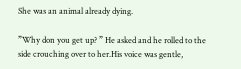She was an animal already dying.

”Why don you get up? ” He asked and he rolled to the side crouching over to her.His voice was gentle,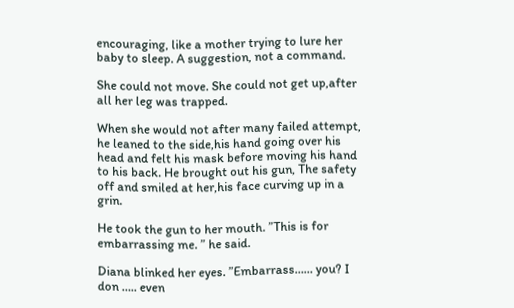encouraging, like a mother trying to lure her baby to sleep. A suggestion, not a command.

She could not move. She could not get up,after all her leg was trapped.

When she would not after many failed attempt, he leaned to the side,his hand going over his head and felt his mask before moving his hand to his back. He brought out his gun, The safety off and smiled at her,his face curving up in a grin.

He took the gun to her mouth. ”This is for embarrassing me. ” he said.

Diana blinked her eyes. ”Embarrass…… you? I don ….. even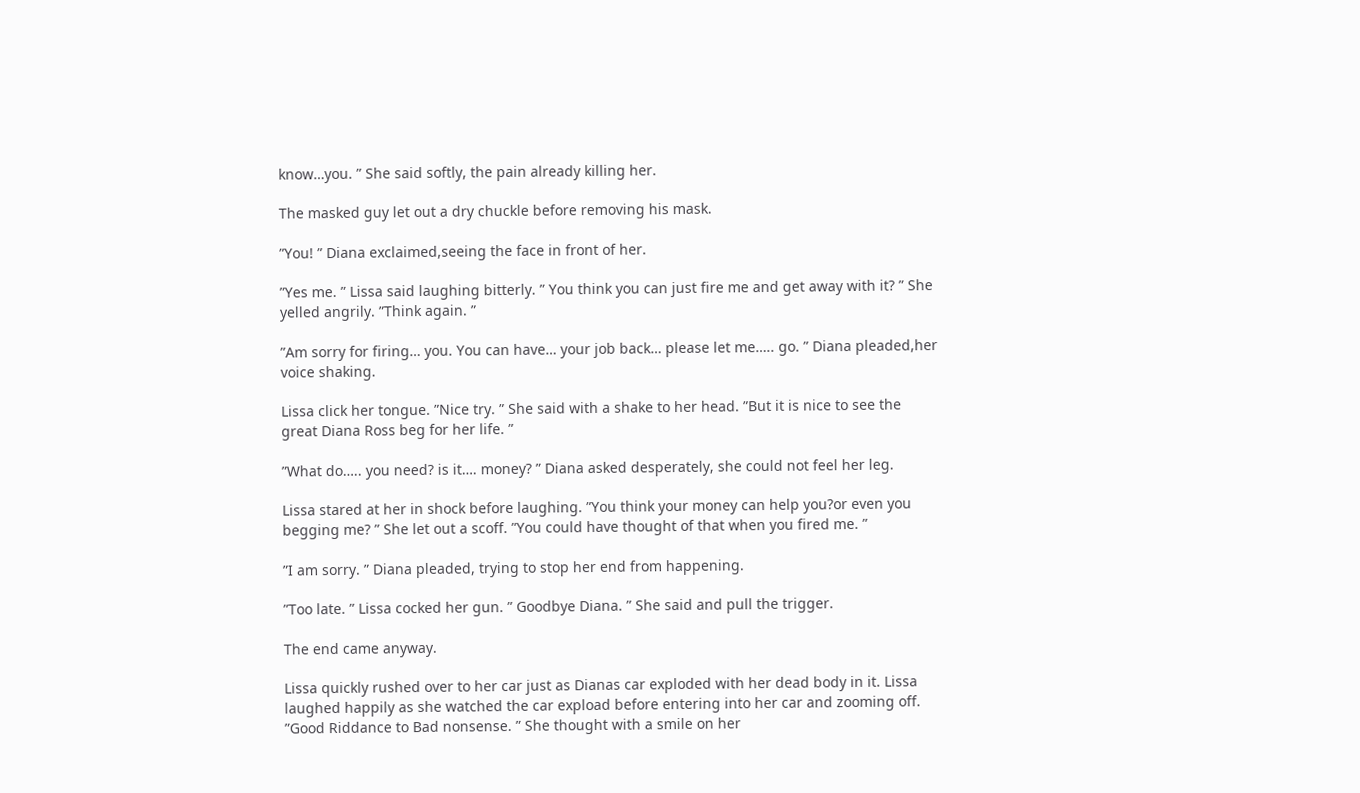know…you. ” She said softly, the pain already killing her.

The masked guy let out a dry chuckle before removing his mask.

”You! ” Diana exclaimed,seeing the face in front of her.

”Yes me. ” Lissa said laughing bitterly. ” You think you can just fire me and get away with it? ” She yelled angrily. ”Think again. ”

”Am sorry for firing… you. You can have… your job back… please let me….. go. ” Diana pleaded,her voice shaking.

Lissa click her tongue. ”Nice try. ” She said with a shake to her head. ”But it is nice to see the great Diana Ross beg for her life. ”

”What do….. you need? is it…. money? ” Diana asked desperately, she could not feel her leg.

Lissa stared at her in shock before laughing. ”You think your money can help you?or even you begging me? ” She let out a scoff. ”You could have thought of that when you fired me. ”

”I am sorry. ” Diana pleaded, trying to stop her end from happening.

”Too late. ” Lissa cocked her gun. ” Goodbye Diana. ” She said and pull the trigger.

The end came anyway.

Lissa quickly rushed over to her car just as Dianas car exploded with her dead body in it. Lissa laughed happily as she watched the car expload before entering into her car and zooming off. ”Good Riddance to Bad nonsense. ” She thought with a smile on her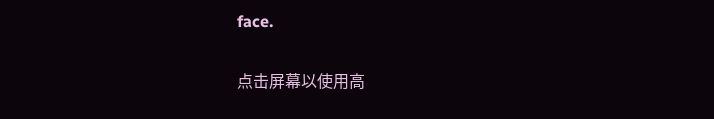face.

点击屏幕以使用高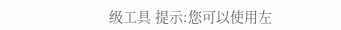级工具 提示:您可以使用左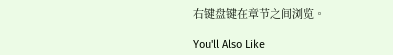右键盘键在章节之间浏览。

You'll Also Like